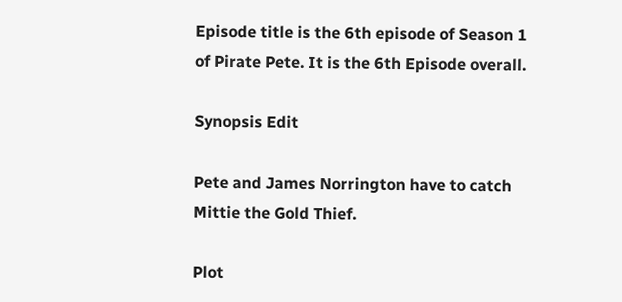Episode title is the 6th episode of Season 1 of Pirate Pete. It is the 6th Episode overall.

Synopsis Edit

Pete and James Norrington have to catch Mittie the Gold Thief.

Plot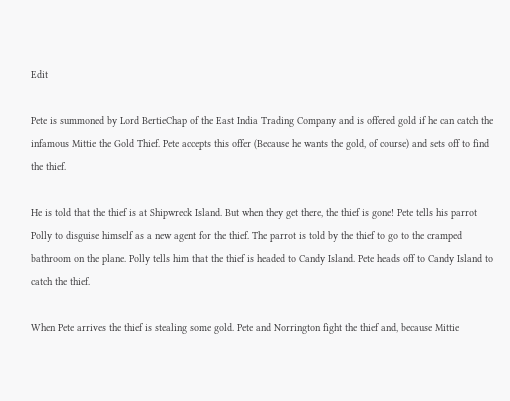Edit

Pete is summoned by Lord BertieChap of the East India Trading Company and is offered gold if he can catch the infamous Mittie the Gold Thief. Pete accepts this offer (Because he wants the gold, of course) and sets off to find the thief.

He is told that the thief is at Shipwreck Island. But when they get there, the thief is gone! Pete tells his parrot Polly to disguise himself as a new agent for the thief. The parrot is told by the thief to go to the cramped bathroom on the plane. Polly tells him that the thief is headed to Candy Island. Pete heads off to Candy Island to catch the thief.

When Pete arrives the thief is stealing some gold. Pete and Norrington fight the thief and, because Mittie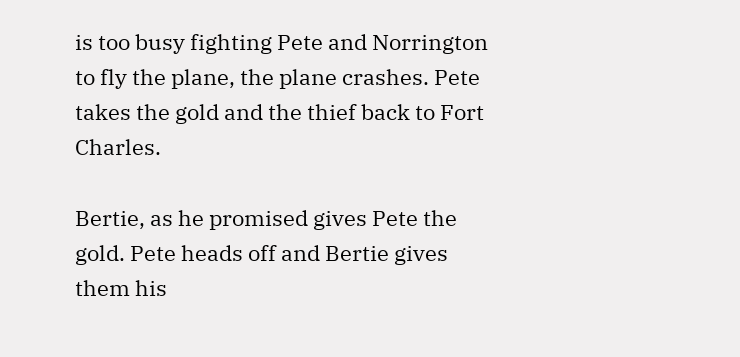is too busy fighting Pete and Norrington to fly the plane, the plane crashes. Pete takes the gold and the thief back to Fort Charles.

Bertie, as he promised gives Pete the gold. Pete heads off and Bertie gives them his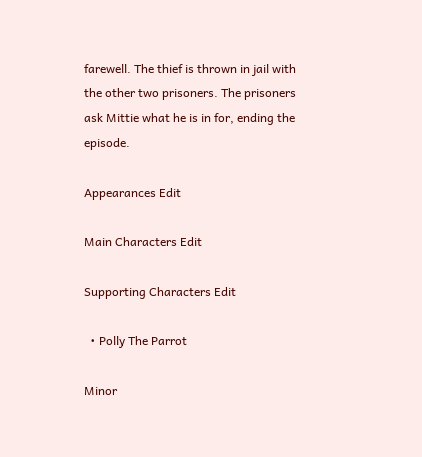farewell. The thief is thrown in jail with the other two prisoners. The prisoners ask Mittie what he is in for, ending the episode.

Appearances Edit

Main Characters Edit

Supporting Characters Edit

  • Polly The Parrot

Minor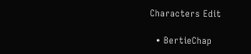Characters Edit

  • BertieChap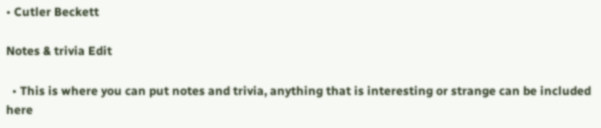• Cutler Beckett

Notes & trivia Edit

  • This is where you can put notes and trivia, anything that is interesting or strange can be included here